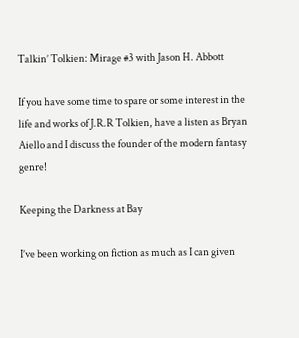Talkin’ Tolkien: Mirage #3 with Jason H. Abbott

If you have some time to spare or some interest in the life and works of J.R.R Tolkien, have a listen as Bryan Aiello and I discuss the founder of the modern fantasy genre!

Keeping the Darkness at Bay

I’ve been working on fiction as much as I can given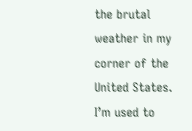the brutal weather in my corner of the United States. I’m used to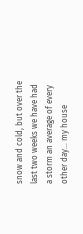snow and cold, but over the last two weeks we have had a storm an average of every other day… my house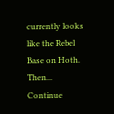currently looks like the Rebel Base on Hoth. Then... Continue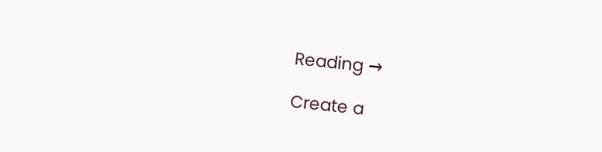Reading →

Create a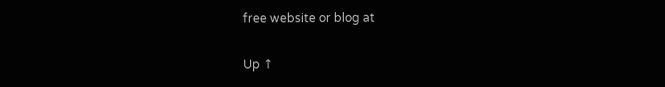free website or blog at

Up ↑